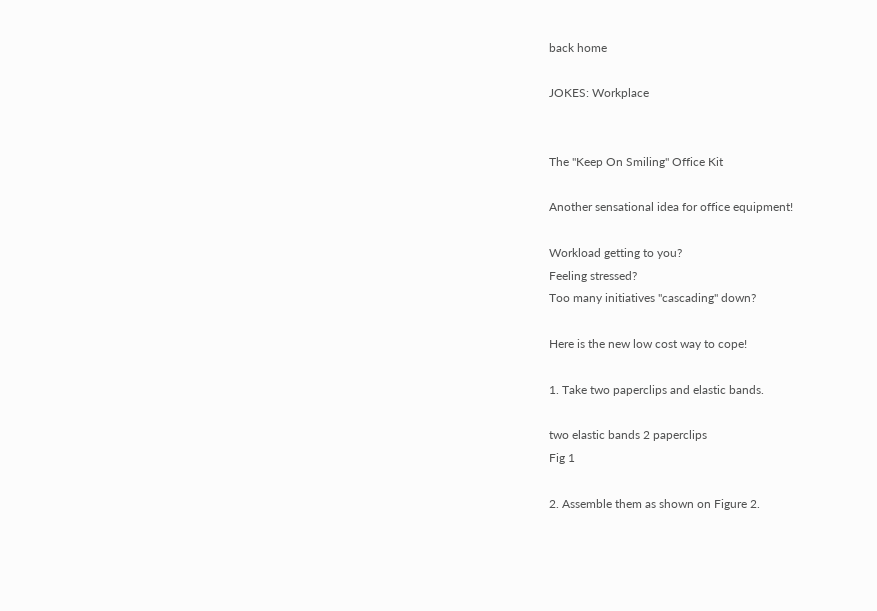back home

JOKES: Workplace


The "Keep On Smiling" Office Kit

Another sensational idea for office equipment!

Workload getting to you?
Feeling stressed?
Too many initiatives "cascading" down?

Here is the new low cost way to cope!

1. Take two paperclips and elastic bands.

two elastic bands 2 paperclips
Fig 1

2. Assemble them as shown on Figure 2.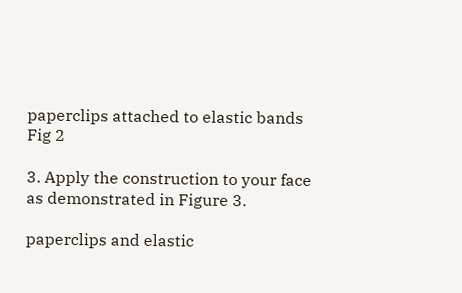paperclips attached to elastic bands
Fig 2

3. Apply the construction to your face as demonstrated in Figure 3.

paperclips and elastic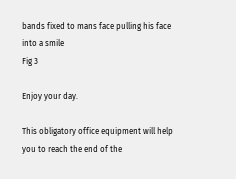bands fixed to mans face pulling his face into a smile
Fig 3

Enjoy your day.

This obligatory office equipment will help you to reach the end of the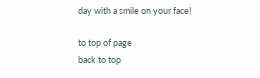day with a smile on your face!

to top of page
back to top